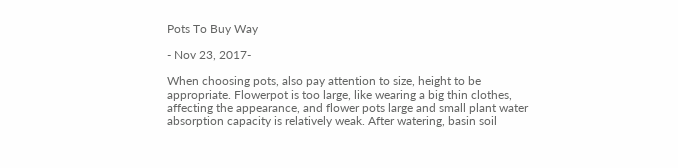Pots To Buy Way

- Nov 23, 2017-

When choosing pots, also pay attention to size, height to be appropriate. Flowerpot is too large, like wearing a big thin clothes, affecting the appearance, and flower pots large and small plant water absorption capacity is relatively weak. After watering, basin soil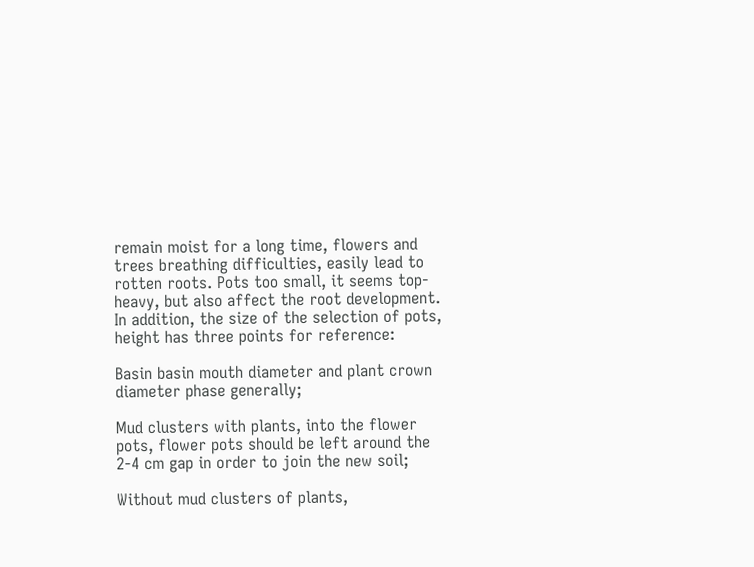remain moist for a long time, flowers and trees breathing difficulties, easily lead to rotten roots. Pots too small, it seems top-heavy, but also affect the root development. In addition, the size of the selection of pots, height has three points for reference:

Basin basin mouth diameter and plant crown diameter phase generally;

Mud clusters with plants, into the flower pots, flower pots should be left around the 2-4 cm gap in order to join the new soil;

Without mud clusters of plants,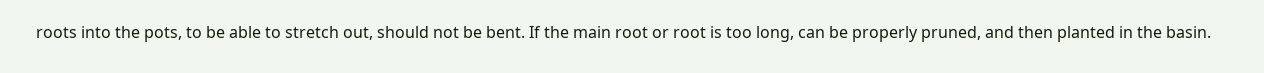roots into the pots, to be able to stretch out, should not be bent. If the main root or root is too long, can be properly pruned, and then planted in the basin.